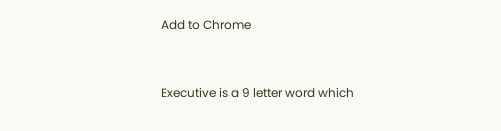Add to Chrome


Executive is a 9 letter word which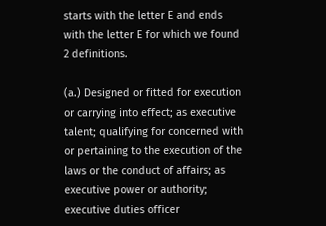starts with the letter E and ends with the letter E for which we found 2 definitions.

(a.) Designed or fitted for execution or carrying into effect; as executive talent; qualifying for concerned with or pertaining to the execution of the laws or the conduct of affairs; as executive power or authority; executive duties officer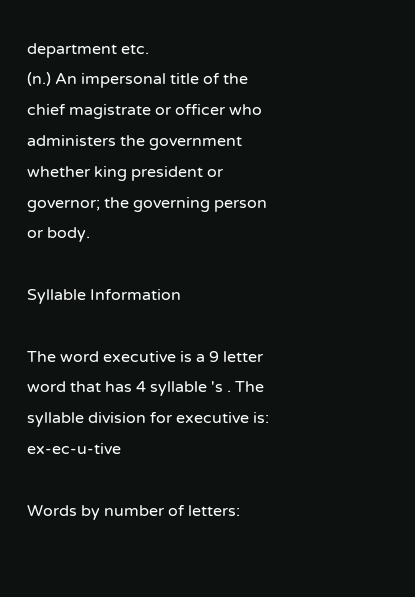department etc.
(n.) An impersonal title of the chief magistrate or officer who administers the government whether king president or governor; the governing person or body.

Syllable Information

The word executive is a 9 letter word that has 4 syllable 's . The syllable division for executive is: ex-ec-u-tive

Words by number of letters: